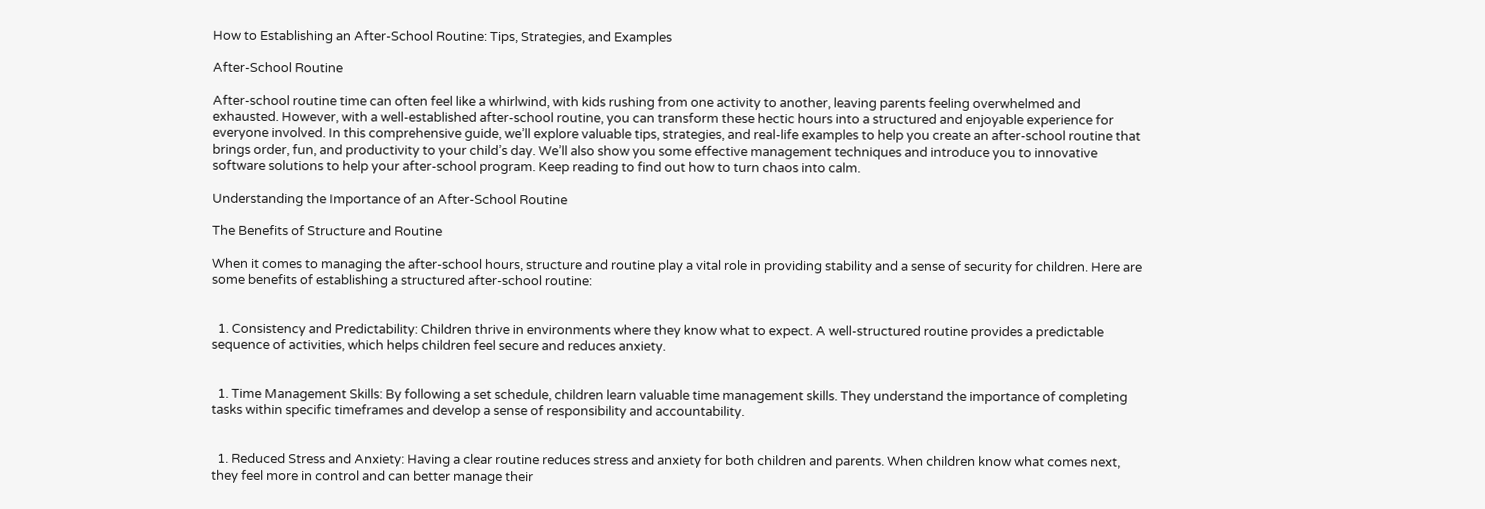How to Establishing an After-School Routine: Tips, Strategies, and Examples

After-School Routine

After-school routine time can often feel like a whirlwind, with kids rushing from one activity to another, leaving parents feeling overwhelmed and exhausted. However, with a well-established after-school routine, you can transform these hectic hours into a structured and enjoyable experience for everyone involved. In this comprehensive guide, we’ll explore valuable tips, strategies, and real-life examples to help you create an after-school routine that brings order, fun, and productivity to your child’s day. We’ll also show you some effective management techniques and introduce you to innovative software solutions to help your after-school program. Keep reading to find out how to turn chaos into calm.

Understanding the Importance of an After-School Routine

The Benefits of Structure and Routine

When it comes to managing the after-school hours, structure and routine play a vital role in providing stability and a sense of security for children. Here are some benefits of establishing a structured after-school routine:


  1. Consistency and Predictability: Children thrive in environments where they know what to expect. A well-structured routine provides a predictable sequence of activities, which helps children feel secure and reduces anxiety.


  1. Time Management Skills: By following a set schedule, children learn valuable time management skills. They understand the importance of completing tasks within specific timeframes and develop a sense of responsibility and accountability.


  1. Reduced Stress and Anxiety: Having a clear routine reduces stress and anxiety for both children and parents. When children know what comes next, they feel more in control and can better manage their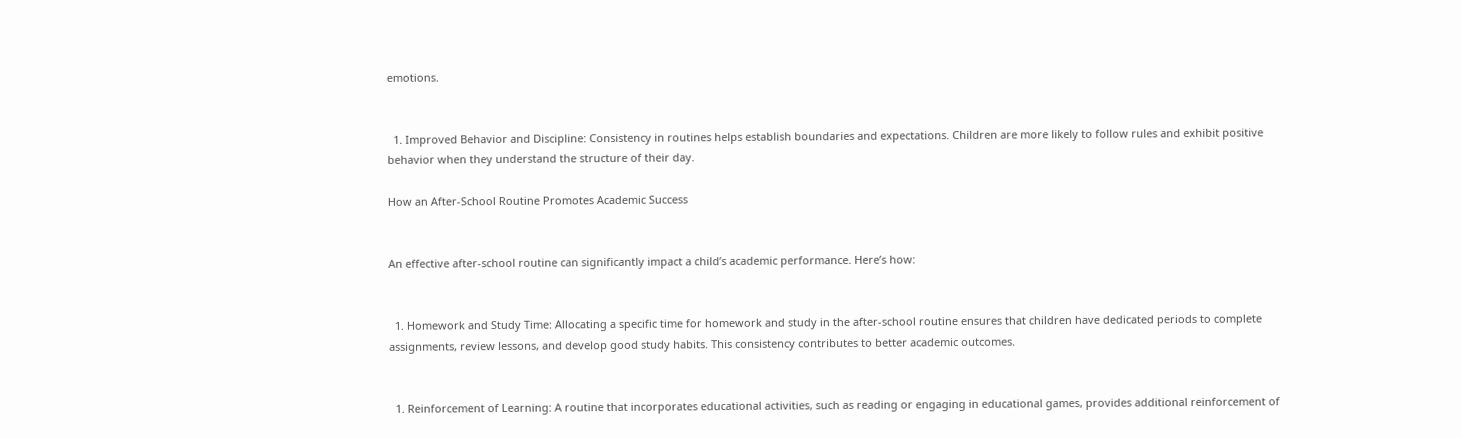emotions.


  1. Improved Behavior and Discipline: Consistency in routines helps establish boundaries and expectations. Children are more likely to follow rules and exhibit positive behavior when they understand the structure of their day.

How an After-School Routine Promotes Academic Success


An effective after-school routine can significantly impact a child’s academic performance. Here’s how:


  1. Homework and Study Time: Allocating a specific time for homework and study in the after-school routine ensures that children have dedicated periods to complete assignments, review lessons, and develop good study habits. This consistency contributes to better academic outcomes.


  1. Reinforcement of Learning: A routine that incorporates educational activities, such as reading or engaging in educational games, provides additional reinforcement of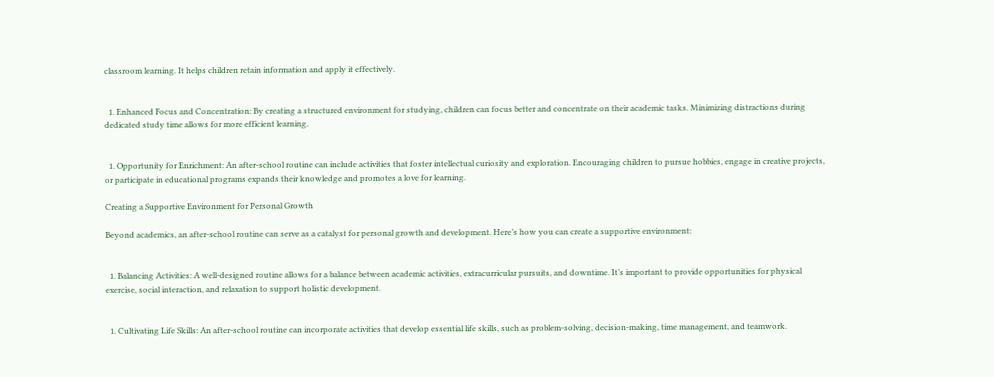classroom learning. It helps children retain information and apply it effectively.


  1. Enhanced Focus and Concentration: By creating a structured environment for studying, children can focus better and concentrate on their academic tasks. Minimizing distractions during dedicated study time allows for more efficient learning.


  1. Opportunity for Enrichment: An after-school routine can include activities that foster intellectual curiosity and exploration. Encouraging children to pursue hobbies, engage in creative projects, or participate in educational programs expands their knowledge and promotes a love for learning.

Creating a Supportive Environment for Personal Growth

Beyond academics, an after-school routine can serve as a catalyst for personal growth and development. Here’s how you can create a supportive environment:


  1. Balancing Activities: A well-designed routine allows for a balance between academic activities, extracurricular pursuits, and downtime. It’s important to provide opportunities for physical exercise, social interaction, and relaxation to support holistic development.


  1. Cultivating Life Skills: An after-school routine can incorporate activities that develop essential life skills, such as problem-solving, decision-making, time management, and teamwork.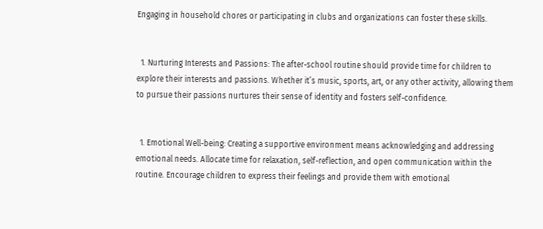Engaging in household chores or participating in clubs and organizations can foster these skills.


  1. Nurturing Interests and Passions: The after-school routine should provide time for children to explore their interests and passions. Whether it’s music, sports, art, or any other activity, allowing them to pursue their passions nurtures their sense of identity and fosters self-confidence.


  1. Emotional Well-being: Creating a supportive environment means acknowledging and addressing emotional needs. Allocate time for relaxation, self-reflection, and open communication within the routine. Encourage children to express their feelings and provide them with emotional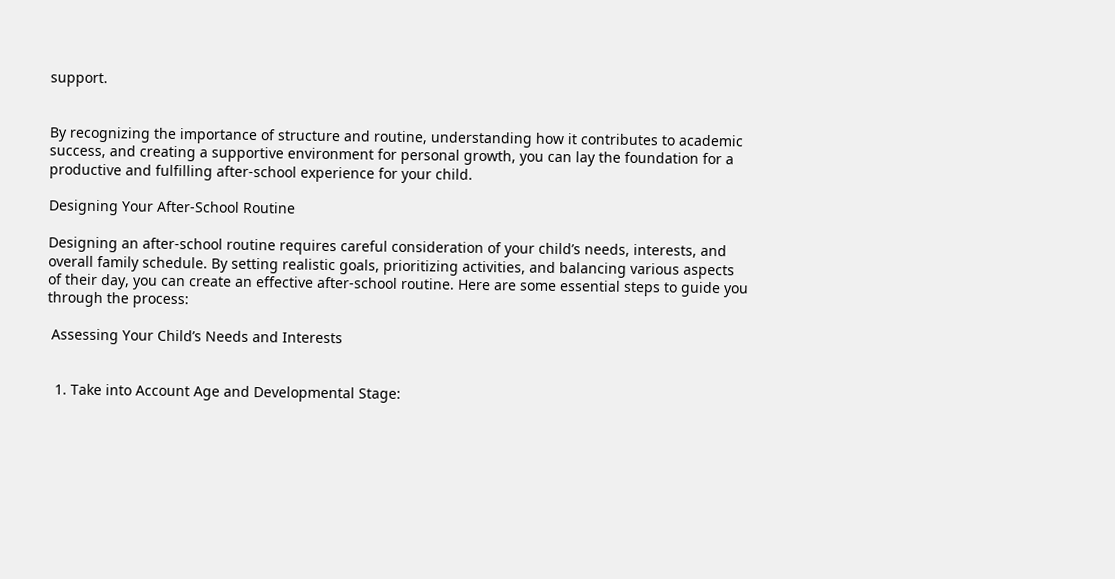support.


By recognizing the importance of structure and routine, understanding how it contributes to academic success, and creating a supportive environment for personal growth, you can lay the foundation for a productive and fulfilling after-school experience for your child.

Designing Your After-School Routine

Designing an after-school routine requires careful consideration of your child’s needs, interests, and overall family schedule. By setting realistic goals, prioritizing activities, and balancing various aspects of their day, you can create an effective after-school routine. Here are some essential steps to guide you through the process:

 Assessing Your Child’s Needs and Interests


  1. Take into Account Age and Developmental Stage: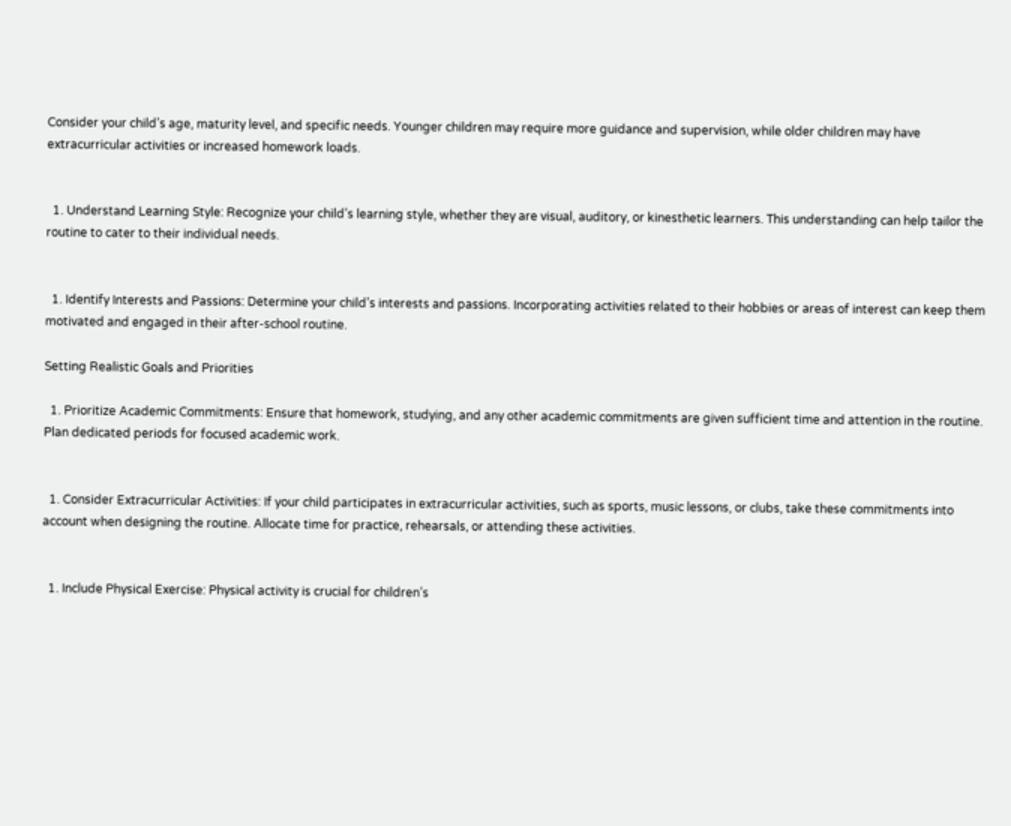Consider your child’s age, maturity level, and specific needs. Younger children may require more guidance and supervision, while older children may have extracurricular activities or increased homework loads.


  1. Understand Learning Style: Recognize your child’s learning style, whether they are visual, auditory, or kinesthetic learners. This understanding can help tailor the routine to cater to their individual needs.


  1. Identify Interests and Passions: Determine your child’s interests and passions. Incorporating activities related to their hobbies or areas of interest can keep them motivated and engaged in their after-school routine.

Setting Realistic Goals and Priorities

  1. Prioritize Academic Commitments: Ensure that homework, studying, and any other academic commitments are given sufficient time and attention in the routine. Plan dedicated periods for focused academic work.


  1. Consider Extracurricular Activities: If your child participates in extracurricular activities, such as sports, music lessons, or clubs, take these commitments into account when designing the routine. Allocate time for practice, rehearsals, or attending these activities.


  1. Include Physical Exercise: Physical activity is crucial for children’s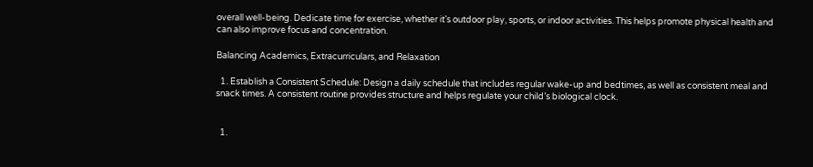overall well-being. Dedicate time for exercise, whether it’s outdoor play, sports, or indoor activities. This helps promote physical health and can also improve focus and concentration.

Balancing Academics, Extracurriculars, and Relaxation

  1. Establish a Consistent Schedule: Design a daily schedule that includes regular wake-up and bedtimes, as well as consistent meal and snack times. A consistent routine provides structure and helps regulate your child’s biological clock.


  1.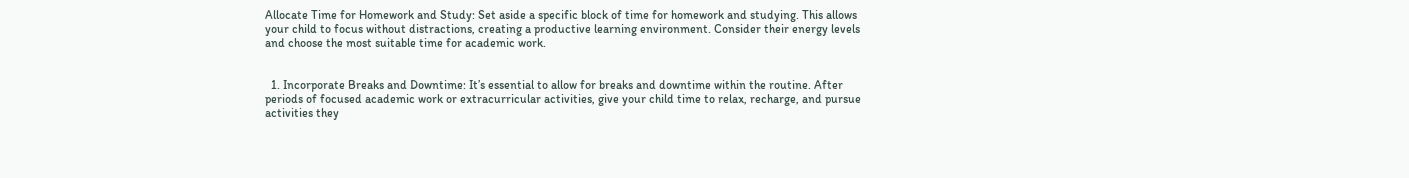Allocate Time for Homework and Study: Set aside a specific block of time for homework and studying. This allows your child to focus without distractions, creating a productive learning environment. Consider their energy levels and choose the most suitable time for academic work.


  1. Incorporate Breaks and Downtime: It’s essential to allow for breaks and downtime within the routine. After periods of focused academic work or extracurricular activities, give your child time to relax, recharge, and pursue activities they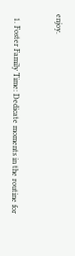enjoy.


  1. Foster Family Time: Dedicate moments in the routine for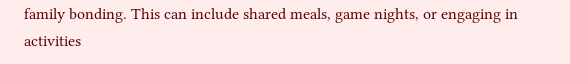family bonding. This can include shared meals, game nights, or engaging in activities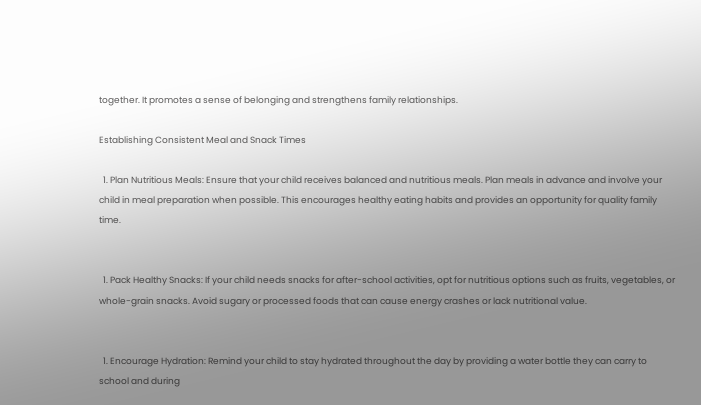together. It promotes a sense of belonging and strengthens family relationships.

Establishing Consistent Meal and Snack Times

  1. Plan Nutritious Meals: Ensure that your child receives balanced and nutritious meals. Plan meals in advance and involve your child in meal preparation when possible. This encourages healthy eating habits and provides an opportunity for quality family time.


  1. Pack Healthy Snacks: If your child needs snacks for after-school activities, opt for nutritious options such as fruits, vegetables, or whole-grain snacks. Avoid sugary or processed foods that can cause energy crashes or lack nutritional value.


  1. Encourage Hydration: Remind your child to stay hydrated throughout the day by providing a water bottle they can carry to school and during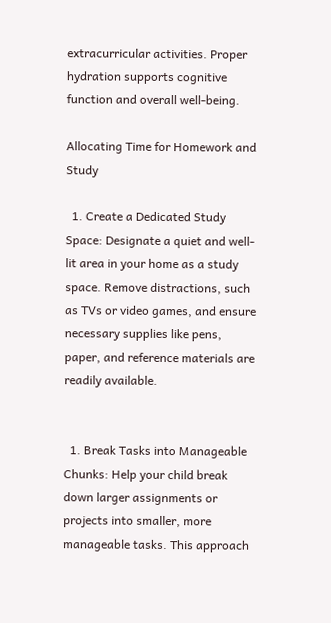extracurricular activities. Proper hydration supports cognitive function and overall well-being.

Allocating Time for Homework and Study

  1. Create a Dedicated Study Space: Designate a quiet and well-lit area in your home as a study space. Remove distractions, such as TVs or video games, and ensure necessary supplies like pens, paper, and reference materials are readily available.


  1. Break Tasks into Manageable Chunks: Help your child break down larger assignments or projects into smaller, more manageable tasks. This approach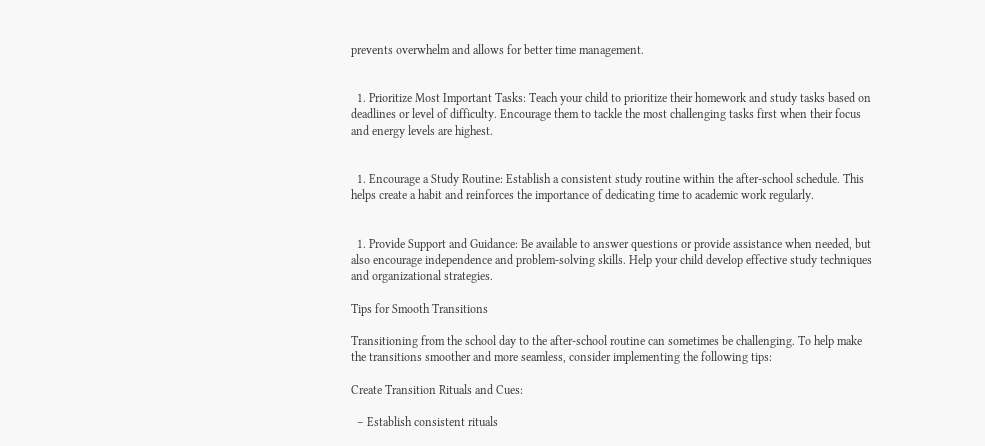prevents overwhelm and allows for better time management.


  1. Prioritize Most Important Tasks: Teach your child to prioritize their homework and study tasks based on deadlines or level of difficulty. Encourage them to tackle the most challenging tasks first when their focus and energy levels are highest.


  1. Encourage a Study Routine: Establish a consistent study routine within the after-school schedule. This helps create a habit and reinforces the importance of dedicating time to academic work regularly.


  1. Provide Support and Guidance: Be available to answer questions or provide assistance when needed, but also encourage independence and problem-solving skills. Help your child develop effective study techniques and organizational strategies.

Tips for Smooth Transitions

Transitioning from the school day to the after-school routine can sometimes be challenging. To help make the transitions smoother and more seamless, consider implementing the following tips:

Create Transition Rituals and Cues:

  – Establish consistent rituals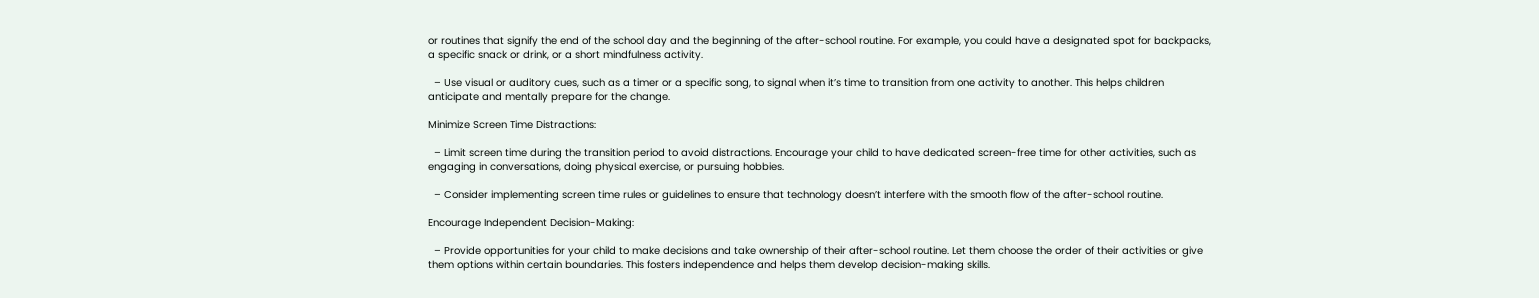or routines that signify the end of the school day and the beginning of the after-school routine. For example, you could have a designated spot for backpacks, a specific snack or drink, or a short mindfulness activity.

  – Use visual or auditory cues, such as a timer or a specific song, to signal when it’s time to transition from one activity to another. This helps children anticipate and mentally prepare for the change.

Minimize Screen Time Distractions:

  – Limit screen time during the transition period to avoid distractions. Encourage your child to have dedicated screen-free time for other activities, such as engaging in conversations, doing physical exercise, or pursuing hobbies.

  – Consider implementing screen time rules or guidelines to ensure that technology doesn’t interfere with the smooth flow of the after-school routine.

Encourage Independent Decision-Making:

  – Provide opportunities for your child to make decisions and take ownership of their after-school routine. Let them choose the order of their activities or give them options within certain boundaries. This fosters independence and helps them develop decision-making skills.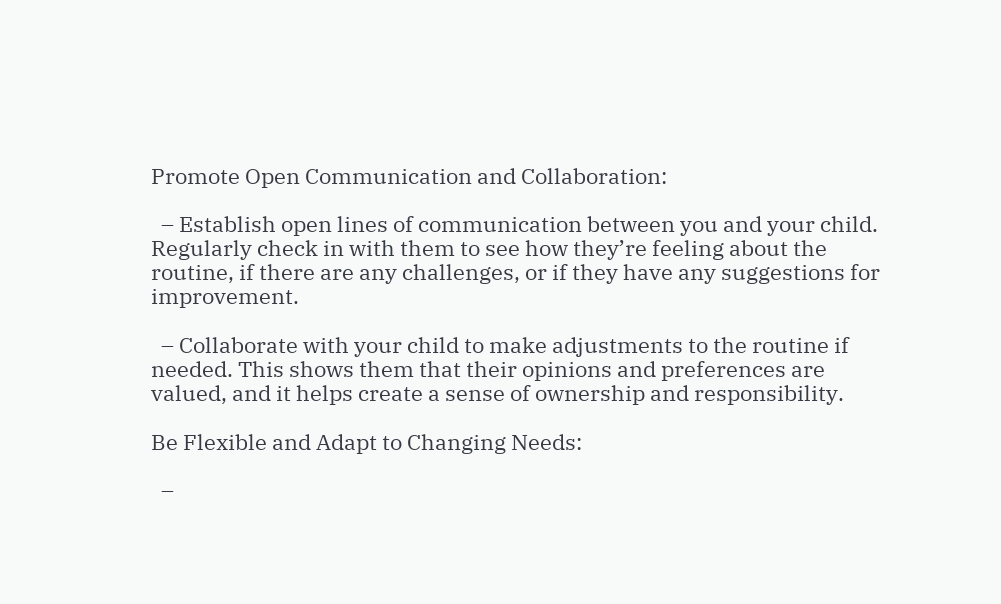Promote Open Communication and Collaboration:

  – Establish open lines of communication between you and your child. Regularly check in with them to see how they’re feeling about the routine, if there are any challenges, or if they have any suggestions for improvement.

  – Collaborate with your child to make adjustments to the routine if needed. This shows them that their opinions and preferences are valued, and it helps create a sense of ownership and responsibility.

Be Flexible and Adapt to Changing Needs:

  –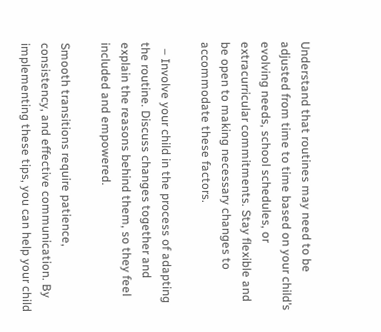Understand that routines may need to be adjusted from time to time based on your child’s evolving needs, school schedules, or extracurricular commitments. Stay flexible and be open to making necessary changes to accommodate these factors.

  – Involve your child in the process of adapting the routine. Discuss changes together and explain the reasons behind them, so they feel included and empowered.

Smooth transitions require patience, consistency, and effective communication. By implementing these tips, you can help your child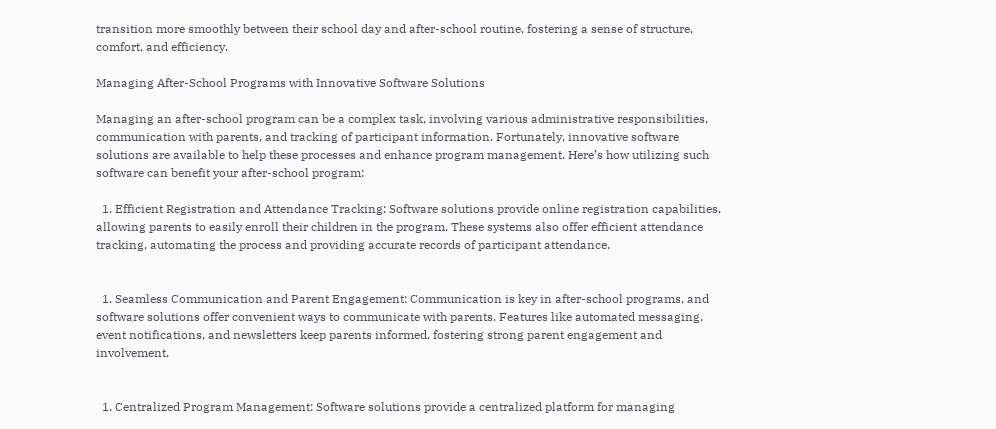transition more smoothly between their school day and after-school routine, fostering a sense of structure, comfort, and efficiency.

Managing After-School Programs with Innovative Software Solutions

Managing an after-school program can be a complex task, involving various administrative responsibilities, communication with parents, and tracking of participant information. Fortunately, innovative software solutions are available to help these processes and enhance program management. Here’s how utilizing such software can benefit your after-school program:

  1. Efficient Registration and Attendance Tracking: Software solutions provide online registration capabilities, allowing parents to easily enroll their children in the program. These systems also offer efficient attendance tracking, automating the process and providing accurate records of participant attendance.


  1. Seamless Communication and Parent Engagement: Communication is key in after-school programs, and software solutions offer convenient ways to communicate with parents. Features like automated messaging, event notifications, and newsletters keep parents informed, fostering strong parent engagement and involvement.


  1. Centralized Program Management: Software solutions provide a centralized platform for managing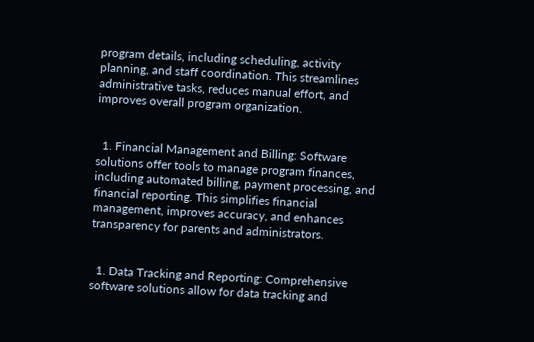program details, including scheduling, activity planning, and staff coordination. This streamlines administrative tasks, reduces manual effort, and improves overall program organization.


  1. Financial Management and Billing: Software solutions offer tools to manage program finances, including automated billing, payment processing, and financial reporting. This simplifies financial management, improves accuracy, and enhances transparency for parents and administrators.


  1. Data Tracking and Reporting: Comprehensive software solutions allow for data tracking and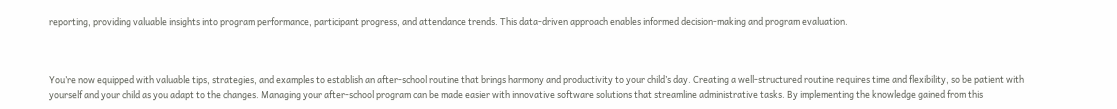reporting, providing valuable insights into program performance, participant progress, and attendance trends. This data-driven approach enables informed decision-making and program evaluation.



You’re now equipped with valuable tips, strategies, and examples to establish an after-school routine that brings harmony and productivity to your child’s day. Creating a well-structured routine requires time and flexibility, so be patient with yourself and your child as you adapt to the changes. Managing your after-school program can be made easier with innovative software solutions that streamline administrative tasks. By implementing the knowledge gained from this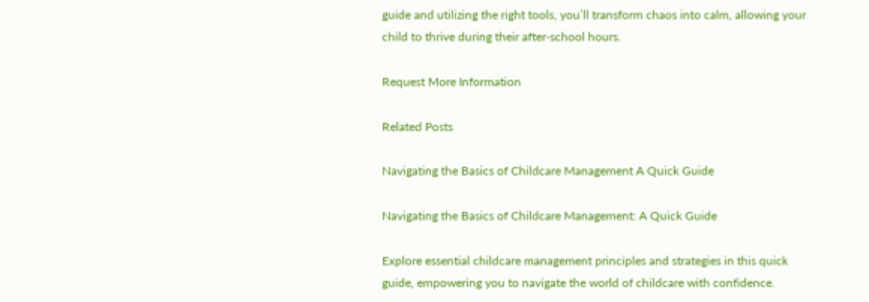guide and utilizing the right tools, you’ll transform chaos into calm, allowing your child to thrive during their after-school hours.

Request More Information

Related Posts

Navigating the Basics of Childcare Management A Quick Guide

Navigating the Basics of Childcare Management: A Quick Guide

Explore essential childcare management principles and strategies in this quick guide, empowering you to navigate the world of childcare with confidence.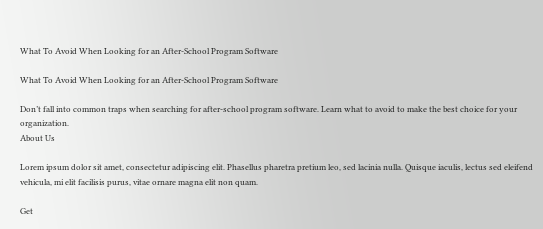What To Avoid When Looking for an After-School Program Software

What To Avoid When Looking for an After-School Program Software

Don’t fall into common traps when searching for after-school program software. Learn what to avoid to make the best choice for your organization.
About Us

Lorem ipsum dolor sit amet, consectetur adipiscing elit. Phasellus pharetra pretium leo, sed lacinia nulla. Quisque iaculis, lectus sed eleifend vehicula, mi elit facilisis purus, vitae ornare magna elit non quam.

Get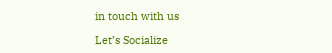in touch with us

Let’s Socialize